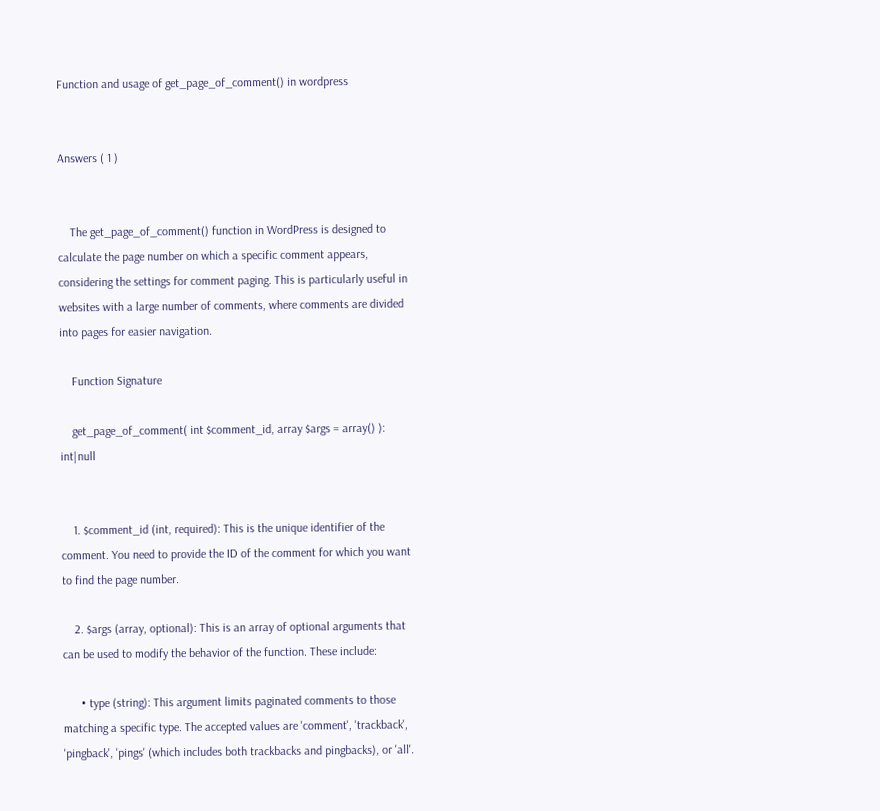Function and usage of get_page_of_comment() in wordpress


Answers ( 1 )


    The get_page_of_comment() function in WordPress is designed to calculate the page number on which a specific comment appears, considering the settings for comment paging. This is particularly useful in websites with a large number of comments, where comments are divided into pages for easier navigation.

    Function Signature

    get_page_of_comment( int $comment_id, array $args = array() ): int|null


    1. $comment_id (int, required): This is the unique identifier of the comment. You need to provide the ID of the comment for which you want to find the page number.

    2. $args (array, optional): This is an array of optional arguments that can be used to modify the behavior of the function. These include:

      • type (string): This argument limits paginated comments to those matching a specific type. The accepted values are 'comment', 'trackback', 'pingback', 'pings' (which includes both trackbacks and pingbacks), or 'all'.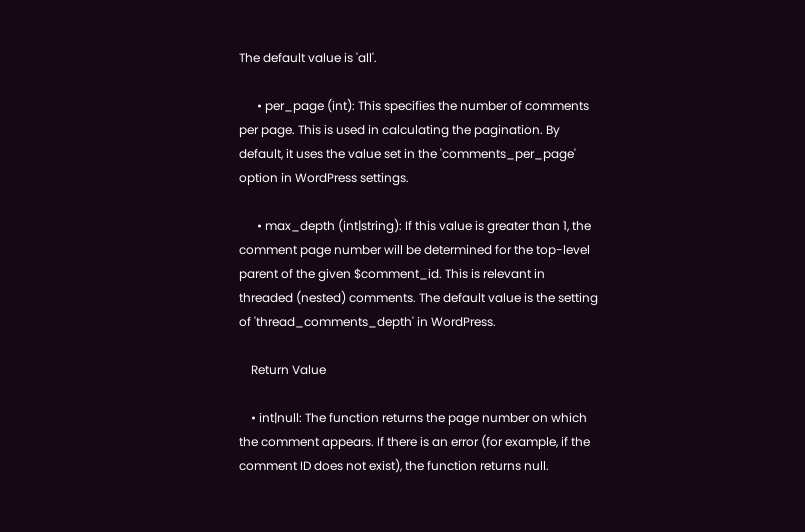The default value is 'all'.

      • per_page (int): This specifies the number of comments per page. This is used in calculating the pagination. By default, it uses the value set in the 'comments_per_page' option in WordPress settings.

      • max_depth (int|string): If this value is greater than 1, the comment page number will be determined for the top-level parent of the given $comment_id. This is relevant in threaded (nested) comments. The default value is the setting of 'thread_comments_depth' in WordPress.

    Return Value

    • int|null: The function returns the page number on which the comment appears. If there is an error (for example, if the comment ID does not exist), the function returns null.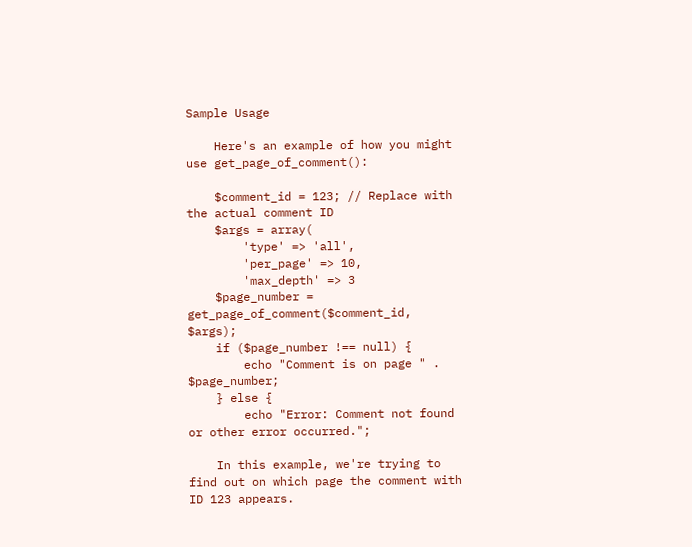Sample Usage

    Here's an example of how you might use get_page_of_comment():

    $comment_id = 123; // Replace with the actual comment ID
    $args = array(
        'type' => 'all',
        'per_page' => 10,
        'max_depth' => 3
    $page_number = get_page_of_comment($comment_id, $args);
    if ($page_number !== null) {
        echo "Comment is on page " . $page_number;
    } else {
        echo "Error: Comment not found or other error occurred.";

    In this example, we're trying to find out on which page the comment with ID 123 appears.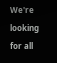We're looking for all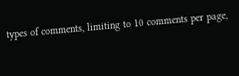types of comments, limiting to 10 comments per page,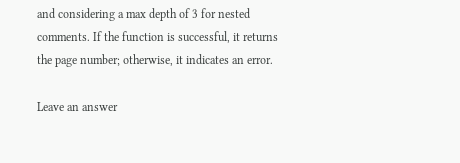and considering a max depth of 3 for nested comments. If the function is successful, it returns the page number; otherwise, it indicates an error.

Leave an answer